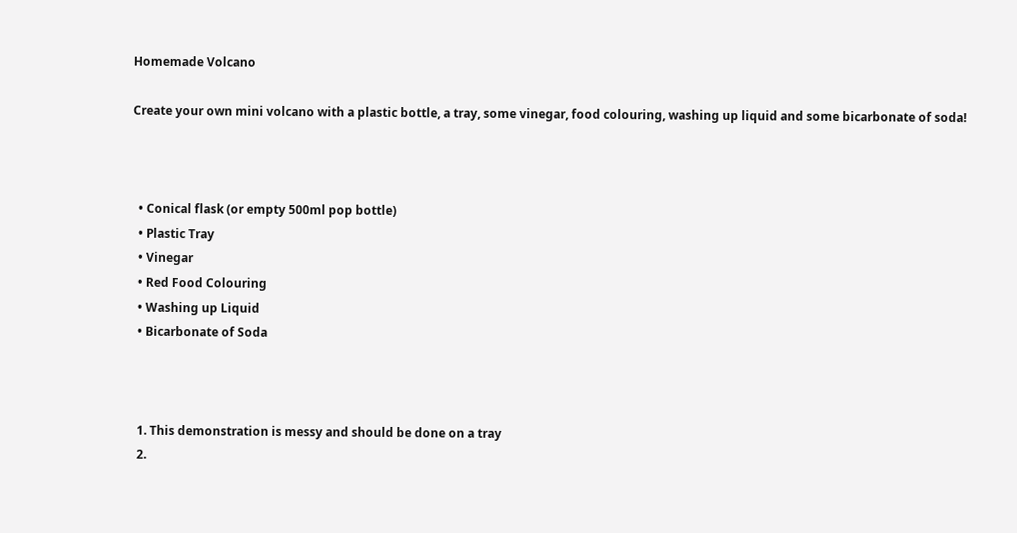Homemade Volcano

Create your own mini volcano with a plastic bottle, a tray, some vinegar, food colouring, washing up liquid and some bicarbonate of soda!



  • Conical flask (or empty 500ml pop bottle)
  • Plastic Tray
  • Vinegar
  • Red Food Colouring
  • Washing up Liquid
  • Bicarbonate of Soda



  1. This demonstration is messy and should be done on a tray
  2.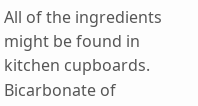All of the ingredients might be found in kitchen cupboards. Bicarbonate of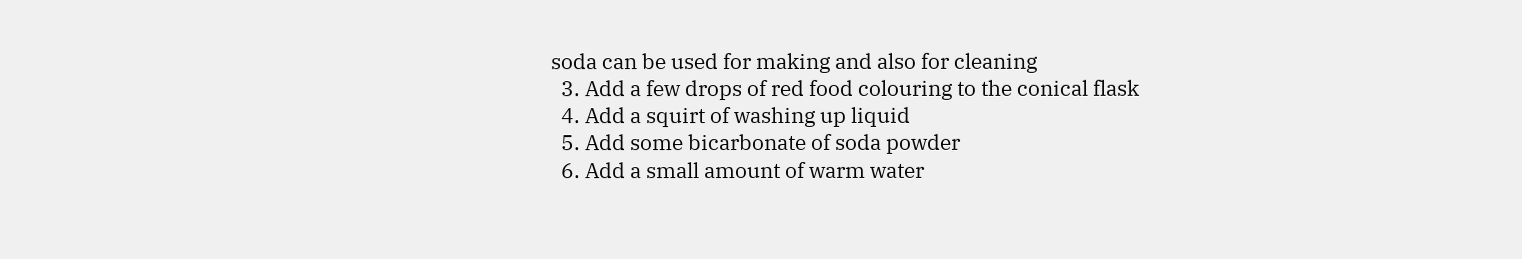soda can be used for making and also for cleaning
  3. Add a few drops of red food colouring to the conical flask
  4. Add a squirt of washing up liquid
  5. Add some bicarbonate of soda powder
  6. Add a small amount of warm water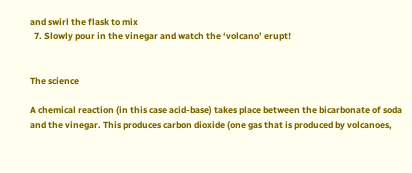and swirl the flask to mix
  7. Slowly pour in the vinegar and watch the ‘volcano’ erupt!


The science

A chemical reaction (in this case acid-base) takes place between the bicarbonate of soda and the vinegar. This produces carbon dioxide (one gas that is produced by volcanoes,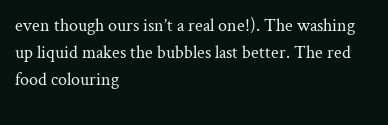even though ours isn’t a real one!). The washing up liquid makes the bubbles last better. The red food colouring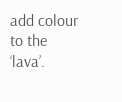add colour to the ‘lava’.